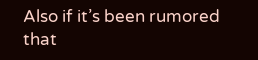Also if it’s been rumored that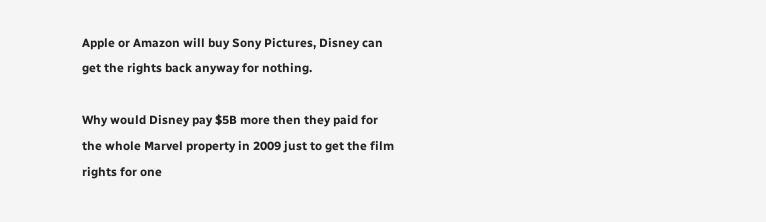Apple or Amazon will buy Sony Pictures, Disney can get the rights back anyway for nothing.

Why would Disney pay $5B more then they paid for the whole Marvel property in 2009 just to get the film rights for one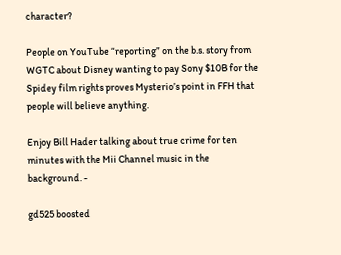character?

People on YouTube “reporting” on the b.s. story from WGTC about Disney wanting to pay Sony $10B for the Spidey film rights proves Mysterio’s point in FFH that people will believe anything.

Enjoy Bill Hader talking about true crime for ten minutes with the Mii Channel music in the background. -

gd525 boosted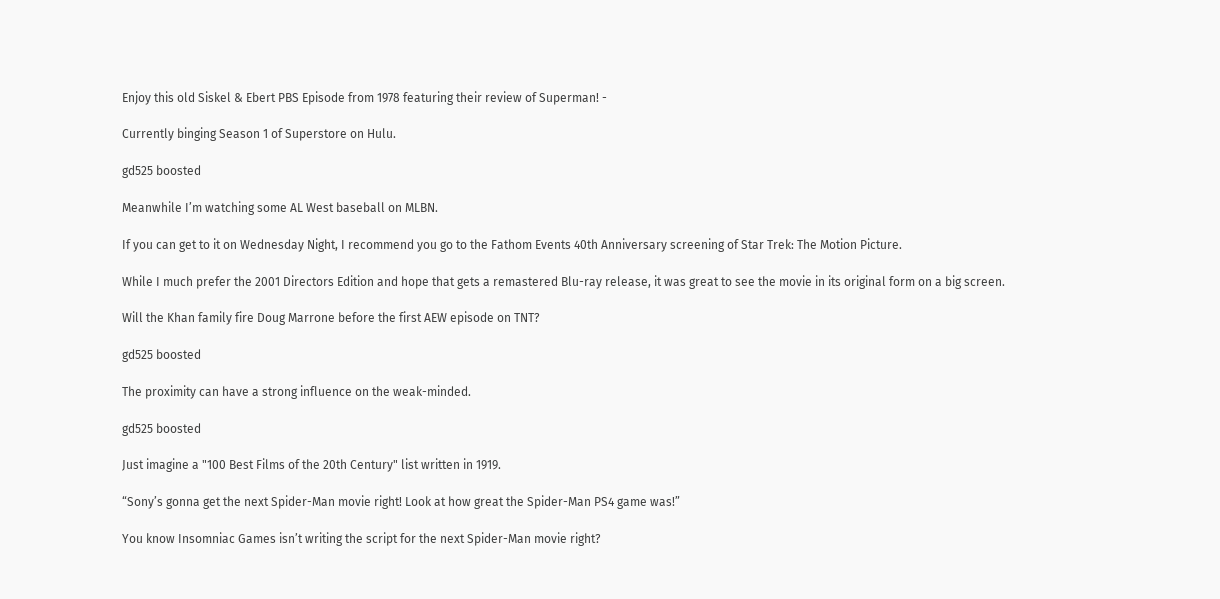Enjoy this old Siskel & Ebert PBS Episode from 1978 featuring their review of Superman! -

Currently binging Season 1 of Superstore on Hulu.

gd525 boosted

Meanwhile I’m watching some AL West baseball on MLBN.

If you can get to it on Wednesday Night, I recommend you go to the Fathom Events 40th Anniversary screening of Star Trek: The Motion Picture.

While I much prefer the 2001 Directors Edition and hope that gets a remastered Blu-ray release, it was great to see the movie in its original form on a big screen.

Will the Khan family fire Doug Marrone before the first AEW episode on TNT?

gd525 boosted

The proximity can have a strong influence on the weak-minded.

gd525 boosted

Just imagine a "100 Best Films of the 20th Century" list written in 1919.

“Sony’s gonna get the next Spider-Man movie right! Look at how great the Spider-Man PS4 game was!”

You know Insomniac Games isn’t writing the script for the next Spider-Man movie right?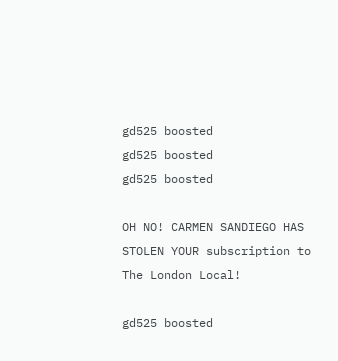gd525 boosted
gd525 boosted
gd525 boosted

OH NO! CARMEN SANDIEGO HAS STOLEN YOUR subscription to The London Local!

gd525 boosted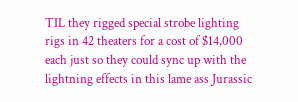TIL they rigged special strobe lighting rigs in 42 theaters for a cost of $14,000 each just so they could sync up with the lightning effects in this lame ass Jurassic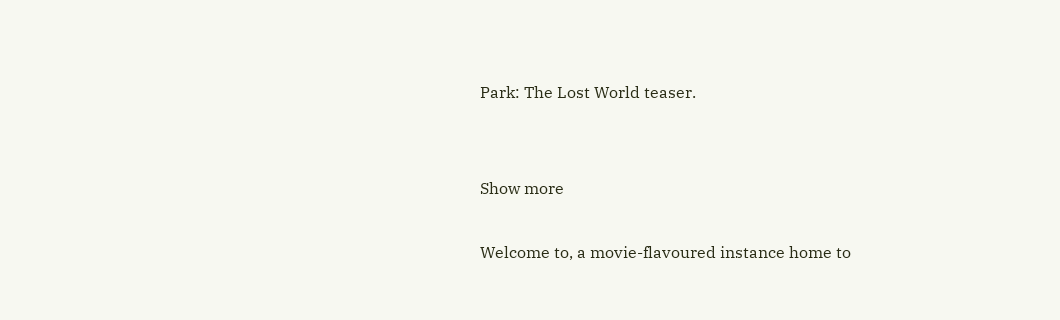Park: The Lost World teaser.


Show more

Welcome to, a movie-flavoured instance home to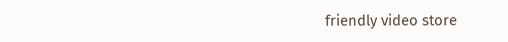friendly video store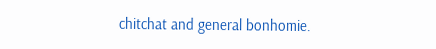chitchat and general bonhomie.